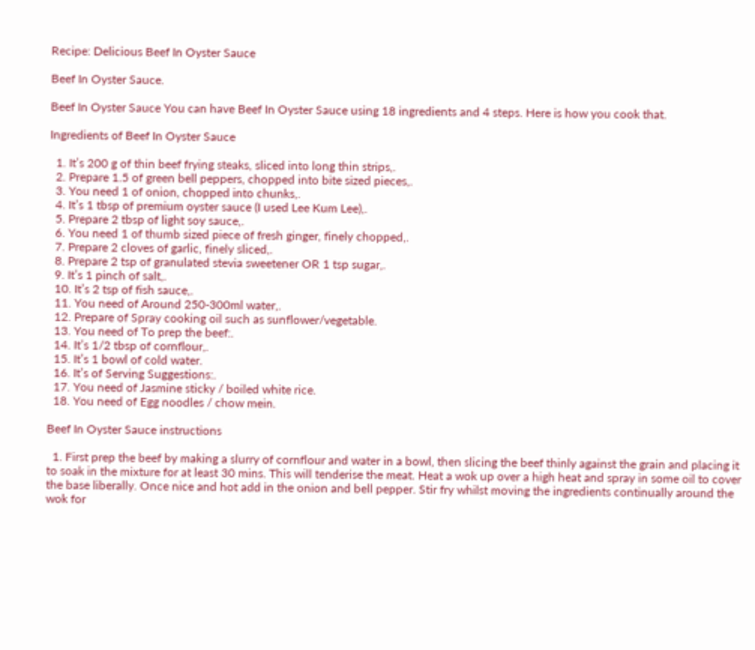Recipe: Delicious Beef In Oyster Sauce

Beef In Oyster Sauce.

Beef In Oyster Sauce You can have Beef In Oyster Sauce using 18 ingredients and 4 steps. Here is how you cook that.

Ingredients of Beef In Oyster Sauce

  1. It’s 200 g of thin beef frying steaks, sliced into long thin strips,.
  2. Prepare 1.5 of green bell peppers, chopped into bite sized pieces,.
  3. You need 1 of onion, chopped into chunks,.
  4. It’s 1 tbsp of premium oyster sauce (I used Lee Kum Lee),.
  5. Prepare 2 tbsp of light soy sauce,.
  6. You need 1 of thumb sized piece of fresh ginger, finely chopped,.
  7. Prepare 2 cloves of garlic, finely sliced,.
  8. Prepare 2 tsp of granulated stevia sweetener OR 1 tsp sugar,.
  9. It’s 1 pinch of salt,.
  10. It’s 2 tsp of fish sauce,.
  11. You need of Around 250-300ml water,.
  12. Prepare of Spray cooking oil such as sunflower/vegetable.
  13. You need of To prep the beef:.
  14. It’s 1/2 tbsp of cornflour,.
  15. It’s 1 bowl of cold water.
  16. It’s of Serving Suggestions:.
  17. You need of Jasmine sticky / boiled white rice.
  18. You need of Egg noodles / chow mein.

Beef In Oyster Sauce instructions

  1. First prep the beef by making a slurry of cornflour and water in a bowl, then slicing the beef thinly against the grain and placing it to soak in the mixture for at least 30 mins. This will tenderise the meat. Heat a wok up over a high heat and spray in some oil to cover the base liberally. Once nice and hot add in the onion and bell pepper. Stir fry whilst moving the ingredients continually around the wok for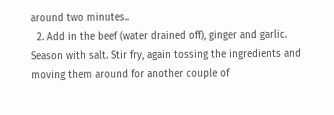around two minutes..
  2. Add in the beef (water drained off), ginger and garlic. Season with salt. Stir fry, again tossing the ingredients and moving them around for another couple of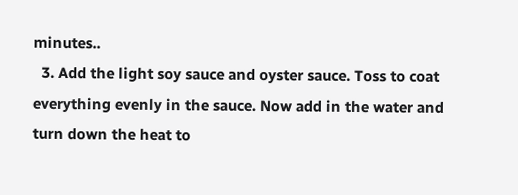minutes..
  3. Add the light soy sauce and oyster sauce. Toss to coat everything evenly in the sauce. Now add in the water and turn down the heat to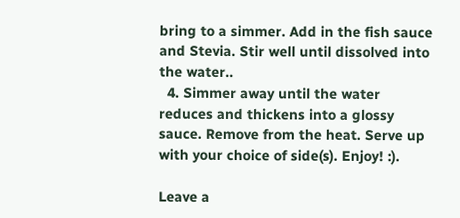bring to a simmer. Add in the fish sauce and Stevia. Stir well until dissolved into the water..
  4. Simmer away until the water reduces and thickens into a glossy sauce. Remove from the heat. Serve up with your choice of side(s). Enjoy! :).

Leave a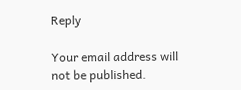Reply

Your email address will not be published.